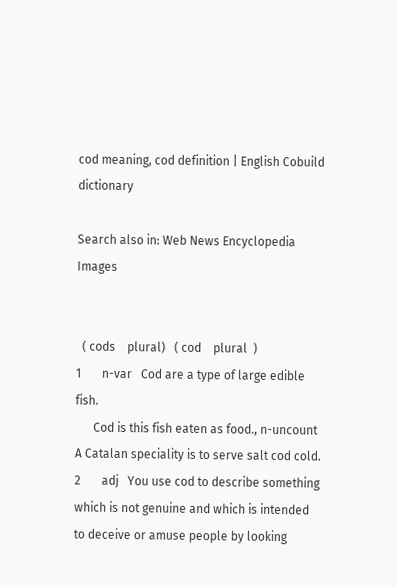cod meaning, cod definition | English Cobuild dictionary

Search also in: Web News Encyclopedia Images


  ( cods    plural)   ( cod    plural  )
1       n-var   Cod are a type of large edible fish.
      Cod is this fish eaten as food., n-uncount
A Catalan speciality is to serve salt cod cold.
2       adj   You use cod to describe something which is not genuine and which is intended to deceive or amuse people by looking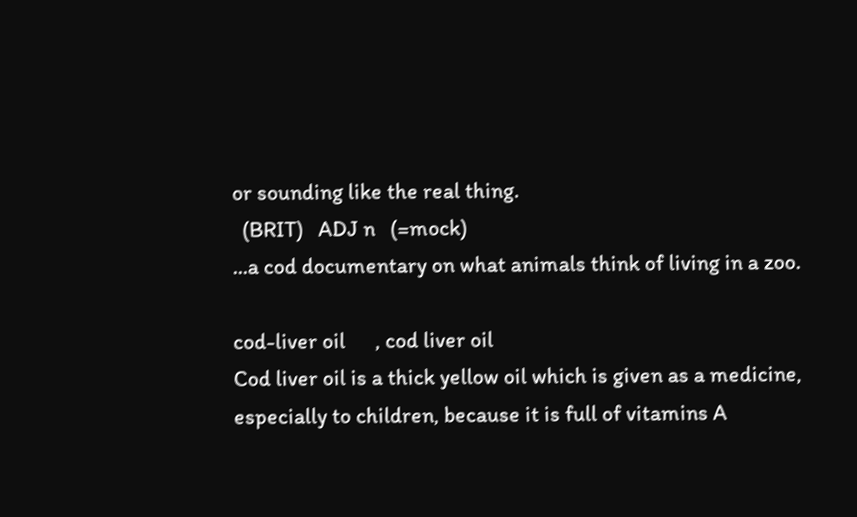or sounding like the real thing.
  (BRIT)   ADJ n   (=mock)
...a cod documentary on what animals think of living in a zoo.

cod-liver oil      , cod liver oil
Cod liver oil is a thick yellow oil which is given as a medicine, especially to children, because it is full of vitamins A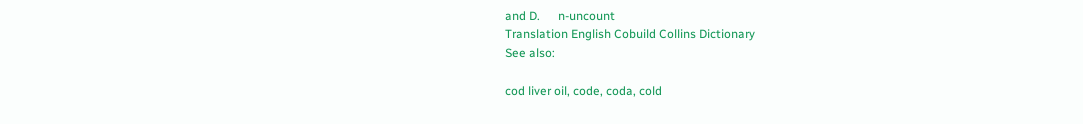and D.      n-uncount
Translation English Cobuild Collins Dictionary
See also:

cod liver oil, code, coda, cold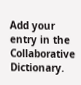Add your entry in the Collaborative Dictionary.